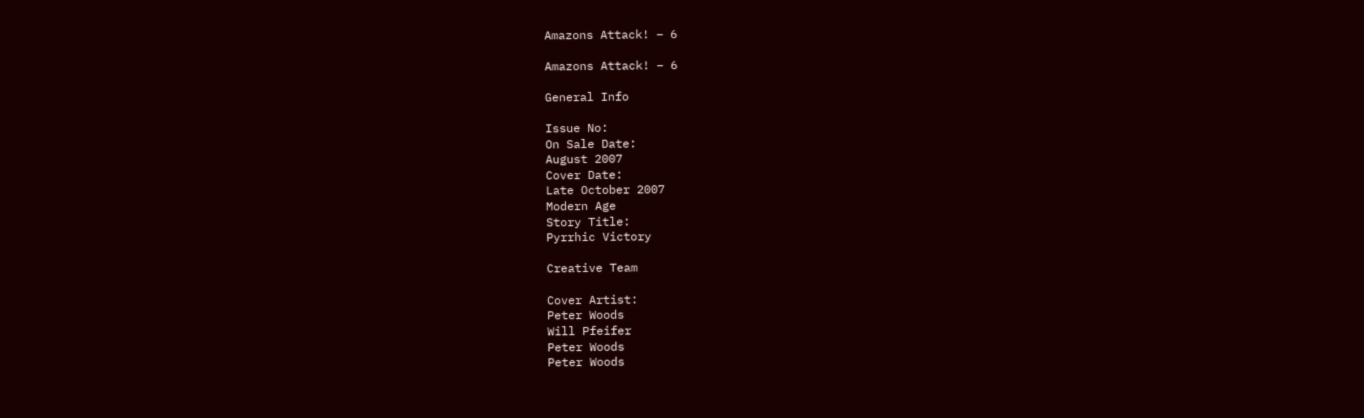Amazons Attack! – 6

Amazons Attack! – 6

General Info

Issue No:
On Sale Date:
August 2007
Cover Date:
Late October 2007
Modern Age
Story Title:
Pyrrhic Victory

Creative Team

Cover Artist:
Peter Woods
Will Pfeifer
Peter Woods
Peter Woods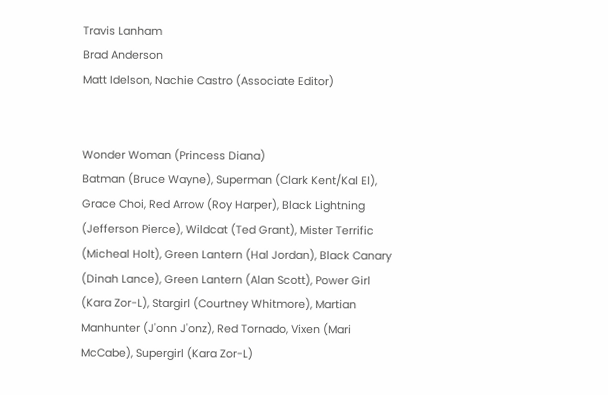Travis Lanham
Brad Anderson
Matt Idelson, Nachie Castro (Associate Editor)


Wonder Woman (Princess Diana)
Batman (Bruce Wayne), Superman (Clark Kent/Kal El), Grace Choi, Red Arrow (Roy Harper), Black Lightning (Jefferson Pierce), Wildcat (Ted Grant), Mister Terrific (Micheal Holt), Green Lantern (Hal Jordan), Black Canary (Dinah Lance), Green Lantern (Alan Scott), Power Girl (Kara Zor-L), Stargirl (Courtney Whitmore), Martian Manhunter (J'onn J'onz), Red Tornado, Vixen (Mari McCabe), Supergirl (Kara Zor-L)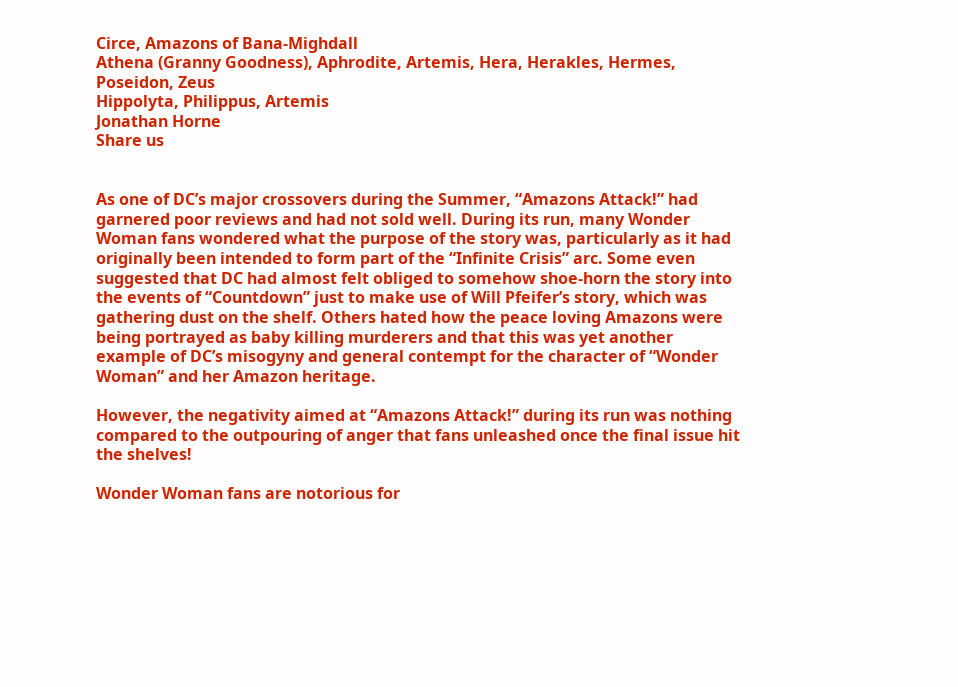Circe, Amazons of Bana-Mighdall
Athena (Granny Goodness), Aphrodite, Artemis, Hera, Herakles, Hermes, Poseidon, Zeus
Hippolyta, Philippus, Artemis
Jonathan Horne
Share us


As one of DC’s major crossovers during the Summer, “Amazons Attack!” had garnered poor reviews and had not sold well. During its run, many Wonder Woman fans wondered what the purpose of the story was, particularly as it had originally been intended to form part of the “Infinite Crisis” arc. Some even suggested that DC had almost felt obliged to somehow shoe-horn the story into the events of “Countdown” just to make use of Will Pfeifer’s story, which was gathering dust on the shelf. Others hated how the peace loving Amazons were being portrayed as baby killing murderers and that this was yet another example of DC’s misogyny and general contempt for the character of “Wonder Woman” and her Amazon heritage.

However, the negativity aimed at “Amazons Attack!” during its run was nothing compared to the outpouring of anger that fans unleashed once the final issue hit the shelves!

Wonder Woman fans are notorious for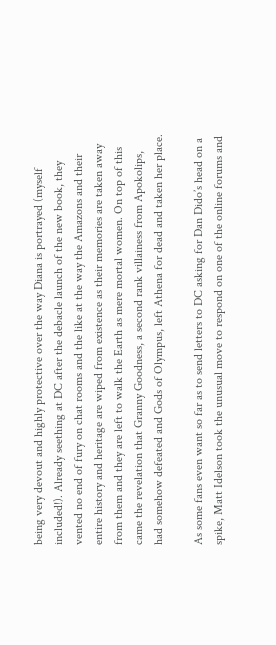being very devout and highly protective over the way Diana is portrayed (myself included!). Already seething at DC after the debacle launch of the new book, they vented no end of fury on chat rooms and the like at the way the Amazons and their entire history and heritage are wiped from existence as their memories are taken away from them and they are left to walk the Earth as mere mortal women. On top of this came the revelation that Granny Goodness, a second rank villainess from Apokolips, had somehow defeated and Gods of Olympus, left Athena for dead and taken her place.

As some fans even want so far as to send letters to DC asking for Dan Dido’s head on a spike, Matt Idelson took the unusual move to respond on one of the online forums and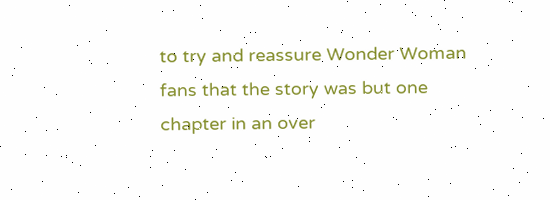to try and reassure Wonder Woman fans that the story was but one chapter in an over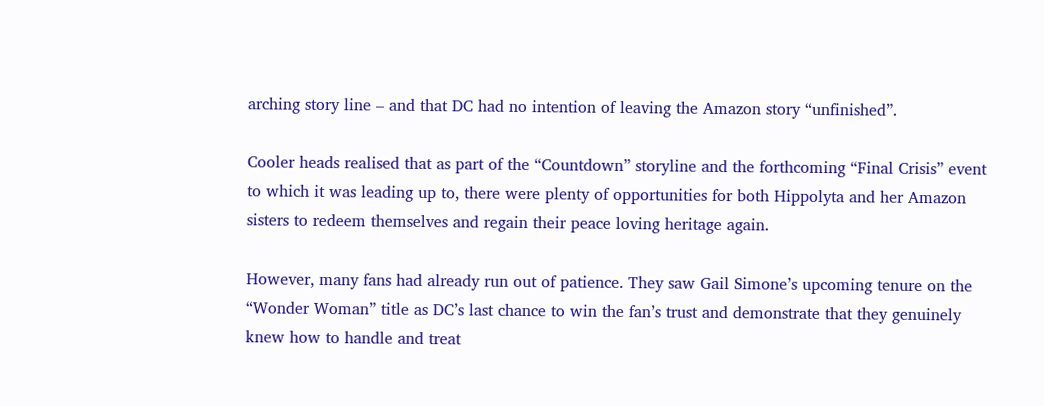arching story line – and that DC had no intention of leaving the Amazon story “unfinished”.

Cooler heads realised that as part of the “Countdown” storyline and the forthcoming “Final Crisis” event to which it was leading up to, there were plenty of opportunities for both Hippolyta and her Amazon sisters to redeem themselves and regain their peace loving heritage again.

However, many fans had already run out of patience. They saw Gail Simone’s upcoming tenure on the “Wonder Woman” title as DC’s last chance to win the fan’s trust and demonstrate that they genuinely knew how to handle and treat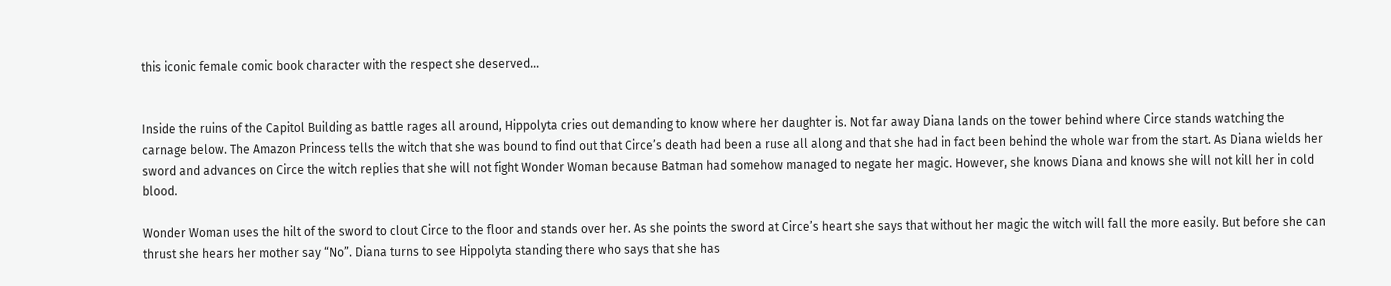this iconic female comic book character with the respect she deserved…


Inside the ruins of the Capitol Building as battle rages all around, Hippolyta cries out demanding to know where her daughter is. Not far away Diana lands on the tower behind where Circe stands watching the carnage below. The Amazon Princess tells the witch that she was bound to find out that Circe’s death had been a ruse all along and that she had in fact been behind the whole war from the start. As Diana wields her sword and advances on Circe the witch replies that she will not fight Wonder Woman because Batman had somehow managed to negate her magic. However, she knows Diana and knows she will not kill her in cold blood.

Wonder Woman uses the hilt of the sword to clout Circe to the floor and stands over her. As she points the sword at Circe’s heart she says that without her magic the witch will fall the more easily. But before she can thrust she hears her mother say “No”. Diana turns to see Hippolyta standing there who says that she has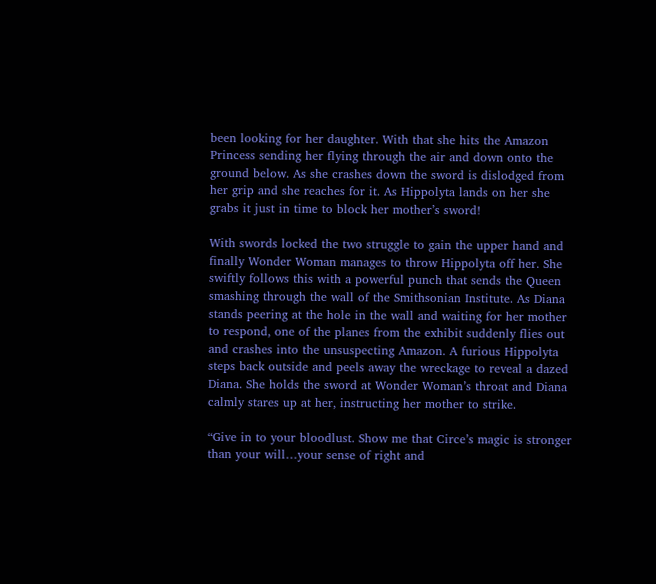been looking for her daughter. With that she hits the Amazon Princess sending her flying through the air and down onto the ground below. As she crashes down the sword is dislodged from her grip and she reaches for it. As Hippolyta lands on her she grabs it just in time to block her mother’s sword!

With swords locked the two struggle to gain the upper hand and finally Wonder Woman manages to throw Hippolyta off her. She swiftly follows this with a powerful punch that sends the Queen smashing through the wall of the Smithsonian Institute. As Diana stands peering at the hole in the wall and waiting for her mother to respond, one of the planes from the exhibit suddenly flies out and crashes into the unsuspecting Amazon. A furious Hippolyta steps back outside and peels away the wreckage to reveal a dazed Diana. She holds the sword at Wonder Woman’s throat and Diana calmly stares up at her, instructing her mother to strike.

“Give in to your bloodlust. Show me that Circe’s magic is stronger than your will…your sense of right and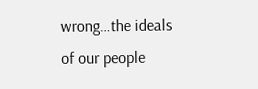wrong…the ideals of our people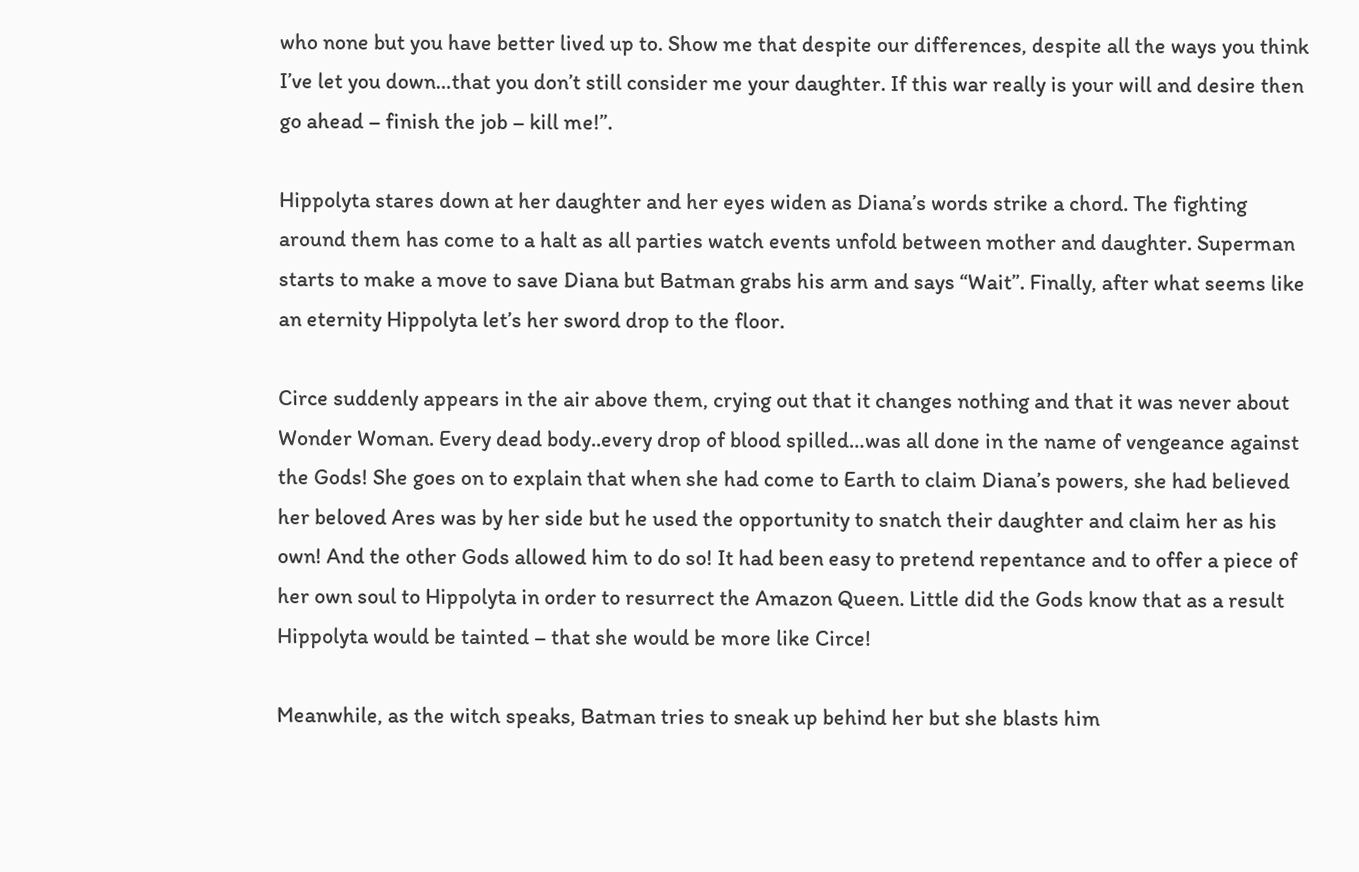who none but you have better lived up to. Show me that despite our differences, despite all the ways you think I’ve let you down…that you don’t still consider me your daughter. If this war really is your will and desire then go ahead – finish the job – kill me!”.

Hippolyta stares down at her daughter and her eyes widen as Diana’s words strike a chord. The fighting around them has come to a halt as all parties watch events unfold between mother and daughter. Superman starts to make a move to save Diana but Batman grabs his arm and says “Wait”. Finally, after what seems like an eternity Hippolyta let’s her sword drop to the floor.

Circe suddenly appears in the air above them, crying out that it changes nothing and that it was never about Wonder Woman. Every dead body..every drop of blood spilled…was all done in the name of vengeance against the Gods! She goes on to explain that when she had come to Earth to claim Diana’s powers, she had believed her beloved Ares was by her side but he used the opportunity to snatch their daughter and claim her as his own! And the other Gods allowed him to do so! It had been easy to pretend repentance and to offer a piece of her own soul to Hippolyta in order to resurrect the Amazon Queen. Little did the Gods know that as a result Hippolyta would be tainted – that she would be more like Circe!

Meanwhile, as the witch speaks, Batman tries to sneak up behind her but she blasts him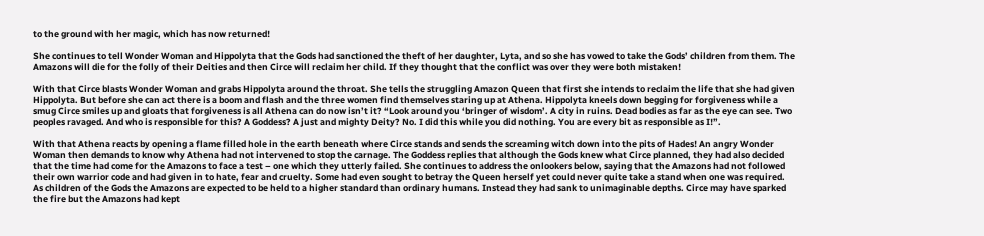to the ground with her magic, which has now returned!

She continues to tell Wonder Woman and Hippolyta that the Gods had sanctioned the theft of her daughter, Lyta, and so she has vowed to take the Gods’ children from them. The Amazons will die for the folly of their Deities and then Circe will reclaim her child. If they thought that the conflict was over they were both mistaken!

With that Circe blasts Wonder Woman and grabs Hippolyta around the throat. She tells the struggling Amazon Queen that first she intends to reclaim the life that she had given Hippolyta. But before she can act there is a boom and flash and the three women find themselves staring up at Athena. Hippolyta kneels down begging for forgiveness while a smug Circe smiles up and gloats that forgiveness is all Athena can do now isn’t it? “Look around you ‘bringer of wisdom’. A city in ruins. Dead bodies as far as the eye can see. Two peoples ravaged. And who is responsible for this? A Goddess? A just and mighty Deity? No. I did this while you did nothing. You are every bit as responsible as I!”.

With that Athena reacts by opening a flame filled hole in the earth beneath where Circe stands and sends the screaming witch down into the pits of Hades! An angry Wonder Woman then demands to know why Athena had not intervened to stop the carnage. The Goddess replies that although the Gods knew what Circe planned, they had also decided that the time had come for the Amazons to face a test – one which they utterly failed. She continues to address the onlookers below, saying that the Amazons had not followed their own warrior code and had given in to hate, fear and cruelty. Some had even sought to betray the Queen herself yet could never quite take a stand when one was required. As children of the Gods the Amazons are expected to be held to a higher standard than ordinary humans. Instead they had sank to unimaginable depths. Circe may have sparked the fire but the Amazons had kept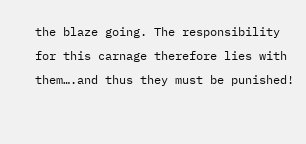the blaze going. The responsibility for this carnage therefore lies with them….and thus they must be punished!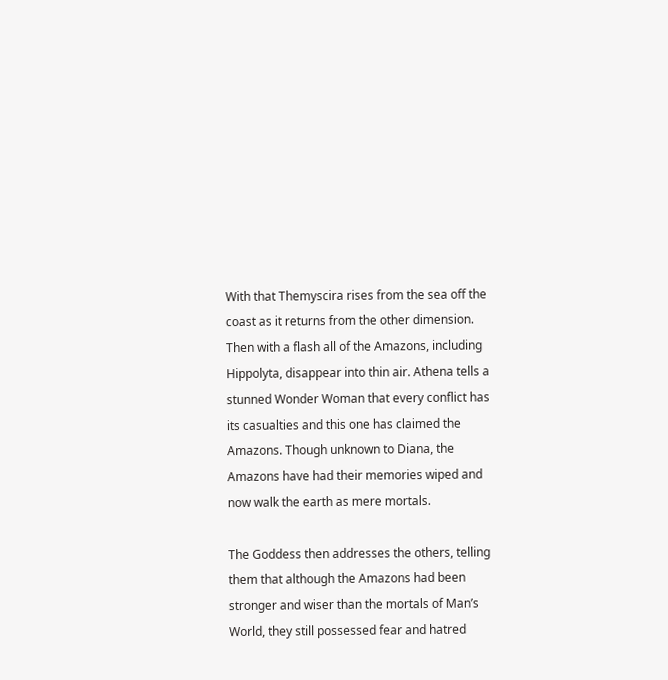With that Themyscira rises from the sea off the coast as it returns from the other dimension. Then with a flash all of the Amazons, including Hippolyta, disappear into thin air. Athena tells a stunned Wonder Woman that every conflict has its casualties and this one has claimed the Amazons. Though unknown to Diana, the Amazons have had their memories wiped and now walk the earth as mere mortals.

The Goddess then addresses the others, telling them that although the Amazons had been stronger and wiser than the mortals of Man’s World, they still possessed fear and hatred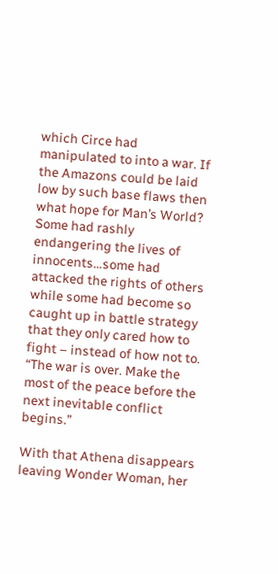which Circe had manipulated to into a war. If the Amazons could be laid low by such base flaws then what hope for Man’s World? Some had rashly endangering the lives of innocents…some had attacked the rights of others while some had become so caught up in battle strategy that they only cared how to fight – instead of how not to. “The war is over. Make the most of the peace before the next inevitable conflict begins.”

With that Athena disappears leaving Wonder Woman, her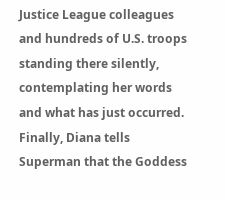Justice League colleagues and hundreds of U.S. troops standing there silently, contemplating her words and what has just occurred. Finally, Diana tells Superman that the Goddess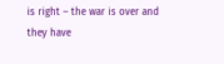is right – the war is over and they have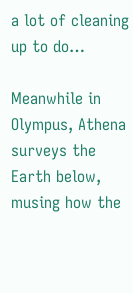a lot of cleaning up to do…

Meanwhile in Olympus, Athena surveys the Earth below, musing how the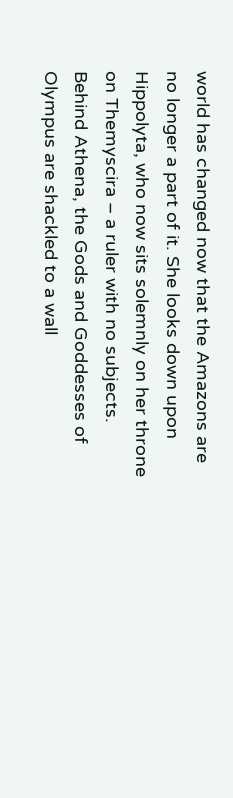world has changed now that the Amazons are no longer a part of it. She looks down upon Hippolyta, who now sits solemnly on her throne on Themyscira – a ruler with no subjects. Behind Athena, the Gods and Goddesses of Olympus are shackled to a wall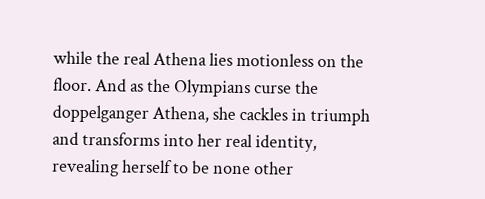while the real Athena lies motionless on the floor. And as the Olympians curse the doppelganger Athena, she cackles in triumph and transforms into her real identity, revealing herself to be none other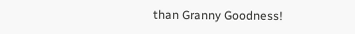than Granny Goodness!